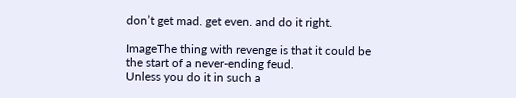don’t get mad. get even. and do it right.

ImageThe thing with revenge is that it could be the start of a never-ending feud.
Unless you do it in such a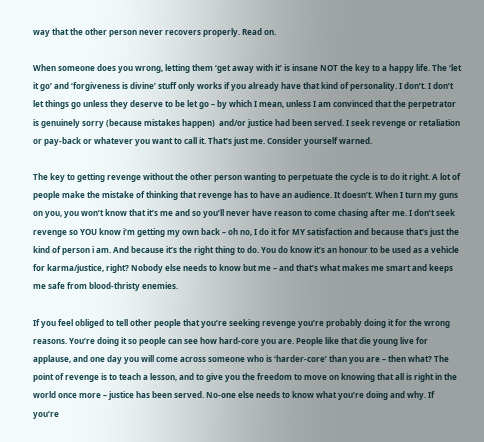way that the other person never recovers properly. Read on.

When someone does you wrong, letting them ‘get away with it’ is insane NOT the key to a happy life. The ‘let it go’ and ‘forgiveness is divine’ stuff only works if you already have that kind of personality. I don’t. I don’t let things go unless they deserve to be let go – by which I mean, unless I am convinced that the perpetrator is genuinely sorry (because mistakes happen)  and/or justice had been served. I seek revenge or retaliation or pay-back or whatever you want to call it. That’s just me. Consider yourself warned.

The key to getting revenge without the other person wanting to perpetuate the cycle is to do it right. A lot of people make the mistake of thinking that revenge has to have an audience. It doesn’t. When I turn my guns on you, you won’t know that it’s me and so you’ll never have reason to come chasing after me. I don’t seek revenge so YOU know i’m getting my own back – oh no, I do it for MY satisfaction and because that’s just the kind of person i am. And because it’s the right thing to do. You do know it’s an honour to be used as a vehicle for karma/justice, right? Nobody else needs to know but me – and that’s what makes me smart and keeps me safe from blood-thristy enemies.

If you feel obliged to tell other people that you’re seeking revenge you’re probably doing it for the wrong reasons. You’re doing it so people can see how hard-core you are. People like that die young live for applause, and one day you will come across someone who is ‘harder-core’ than you are – then what? The point of revenge is to teach a lesson, and to give you the freedom to move on knowing that all is right in the world once more – justice has been served. No-one else needs to know what you’re doing and why. If you’re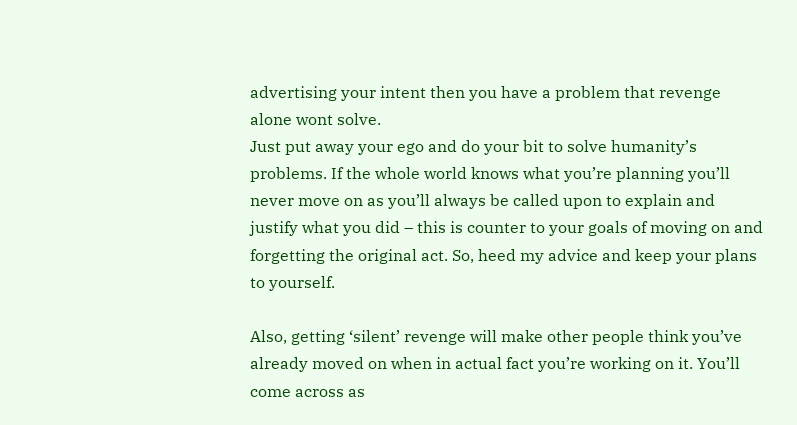advertising your intent then you have a problem that revenge alone wont solve.
Just put away your ego and do your bit to solve humanity’s problems. If the whole world knows what you’re planning you’ll never move on as you’ll always be called upon to explain and justify what you did – this is counter to your goals of moving on and forgetting the original act. So, heed my advice and keep your plans to yourself.

Also, getting ‘silent’ revenge will make other people think you’ve already moved on when in actual fact you’re working on it. You’ll come across as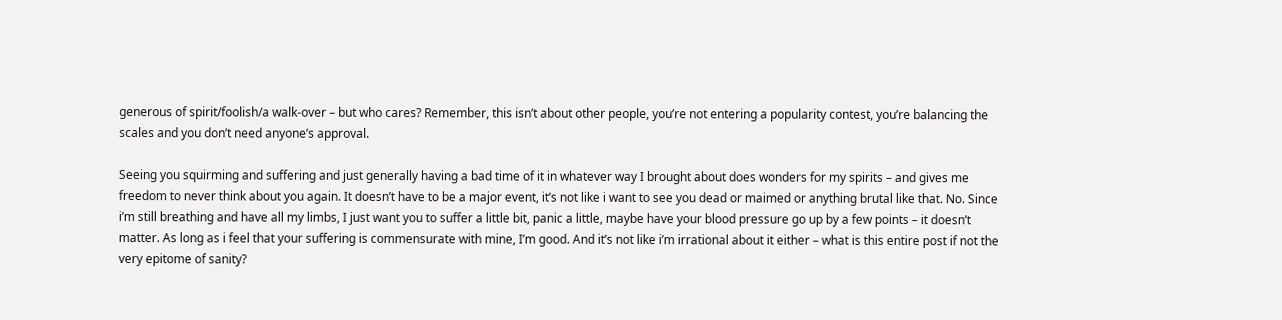generous of spirit/foolish/a walk-over – but who cares? Remember, this isn’t about other people, you’re not entering a popularity contest, you’re balancing the scales and you don’t need anyone’s approval.

Seeing you squirming and suffering and just generally having a bad time of it in whatever way I brought about does wonders for my spirits – and gives me freedom to never think about you again. It doesn’t have to be a major event, it’s not like i want to see you dead or maimed or anything brutal like that. No. Since i’m still breathing and have all my limbs, I just want you to suffer a little bit, panic a little, maybe have your blood pressure go up by a few points – it doesn’t matter. As long as i feel that your suffering is commensurate with mine, I’m good. And it’s not like i’m irrational about it either – what is this entire post if not the very epitome of sanity?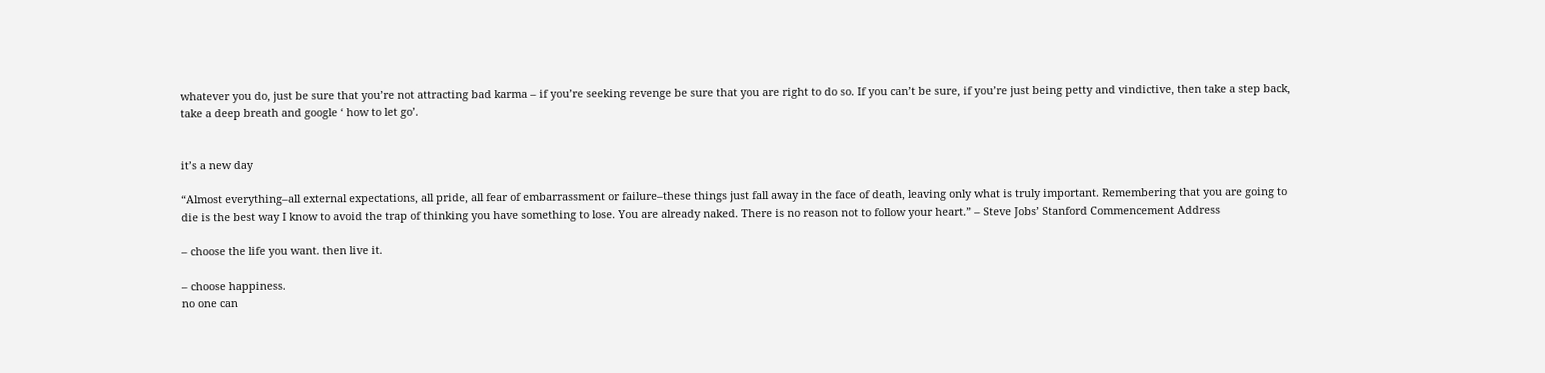whatever you do, just be sure that you’re not attracting bad karma – if you’re seeking revenge be sure that you are right to do so. If you can’t be sure, if you’re just being petty and vindictive, then take a step back, take a deep breath and google ‘ how to let go’.


it’s a new day

“Almost everything–all external expectations, all pride, all fear of embarrassment or failure–these things just fall away in the face of death, leaving only what is truly important. Remembering that you are going to die is the best way I know to avoid the trap of thinking you have something to lose. You are already naked. There is no reason not to follow your heart.” – Steve Jobs’ Stanford Commencement Address

– choose the life you want. then live it.

– choose happiness.
no one can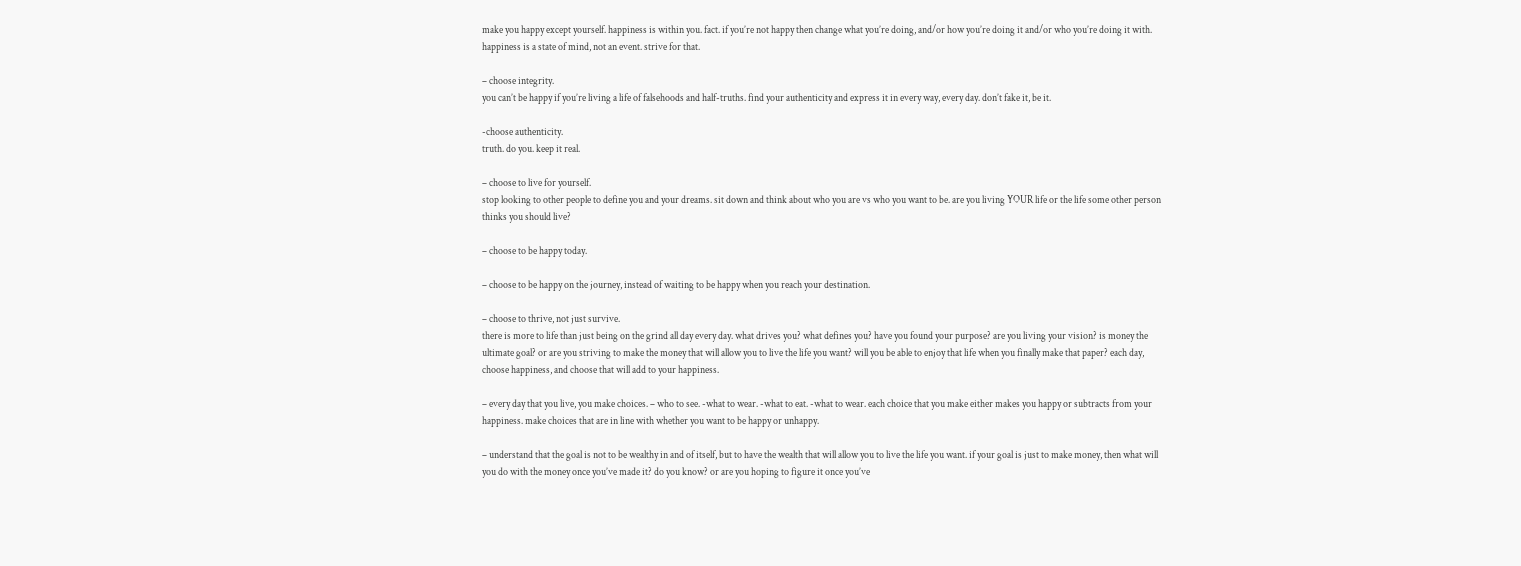make you happy except yourself. happiness is within you. fact. if you’re not happy then change what you’re doing, and/or how you’re doing it and/or who you’re doing it with. happiness is a state of mind, not an event. strive for that.

– choose integrity.
you can’t be happy if you’re living a life of falsehoods and half-truths. find your authenticity and express it in every way, every day. don’t fake it, be it.

-choose authenticity.
truth. do you. keep it real.

– choose to live for yourself.
stop looking to other people to define you and your dreams. sit down and think about who you are vs who you want to be. are you living YOUR life or the life some other person thinks you should live?

– choose to be happy today.

– choose to be happy on the journey, instead of waiting to be happy when you reach your destination.

– choose to thrive, not just survive.
there is more to life than just being on the grind all day every day. what drives you? what defines you? have you found your purpose? are you living your vision? is money the ultimate goal? or are you striving to make the money that will allow you to live the life you want? will you be able to enjoy that life when you finally make that paper? each day, choose happiness, and choose that will add to your happiness.

– every day that you live, you make choices. – who to see. -what to wear. -what to eat. -what to wear. each choice that you make either makes you happy or subtracts from your happiness. make choices that are in line with whether you want to be happy or unhappy.

– understand that the goal is not to be wealthy in and of itself, but to have the wealth that will allow you to live the life you want. if your goal is just to make money, then what will you do with the money once you’ve made it? do you know? or are you hoping to figure it once you’ve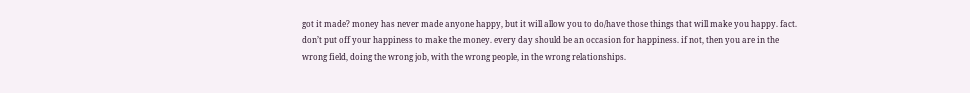got it made? money has never made anyone happy, but it will allow you to do/have those things that will make you happy. fact.
don’t put off your happiness to make the money. every day should be an occasion for happiness. if not, then you are in the wrong field, doing the wrong job, with the wrong people, in the wrong relationships.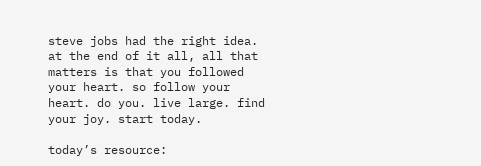steve jobs had the right idea. at the end of it all, all that matters is that you followed your heart. so follow your heart. do you. live large. find your joy. start today.

today’s resource: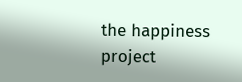the happiness project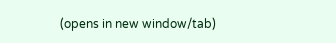(opens in new window/tab)